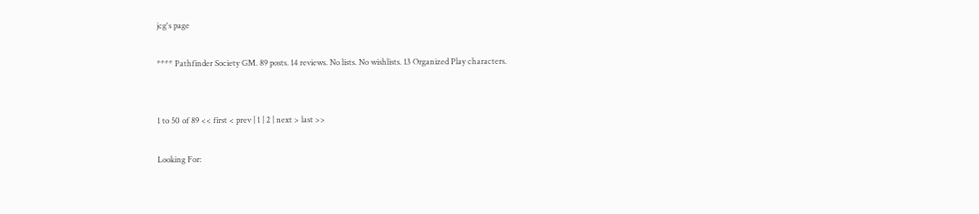jcg's page

**** Pathfinder Society GM. 89 posts. 14 reviews. No lists. No wishlists. 13 Organized Play characters.


1 to 50 of 89 << first < prev | 1 | 2 | next > last >>

Looking For: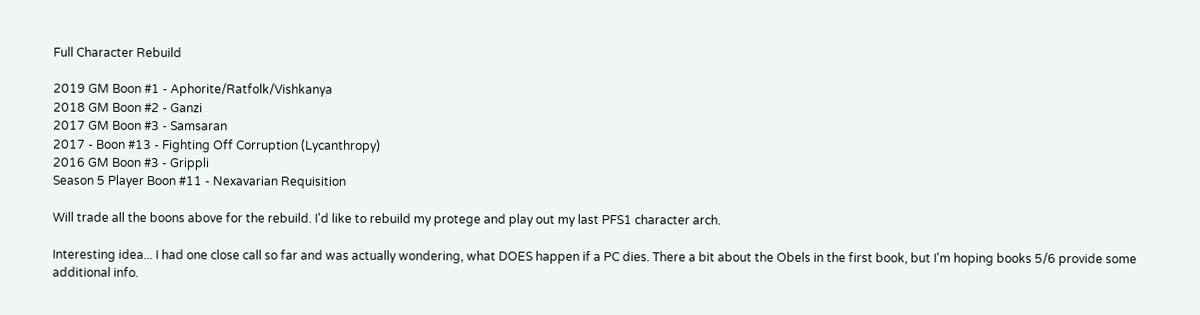Full Character Rebuild

2019 GM Boon #1 - Aphorite/Ratfolk/Vishkanya
2018 GM Boon #2 - Ganzi
2017 GM Boon #3 - Samsaran
2017 - Boon #13 - Fighting Off Corruption (Lycanthropy)
2016 GM Boon #3 - Grippli
Season 5 Player Boon #11 - Nexavarian Requisition

Will trade all the boons above for the rebuild. I'd like to rebuild my protege and play out my last PFS1 character arch.

Interesting idea... I had one close call so far and was actually wondering, what DOES happen if a PC dies. There a bit about the Obels in the first book, but I'm hoping books 5/6 provide some additional info.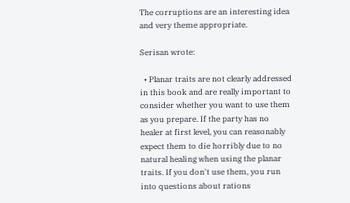The corruptions are an interesting idea and very theme appropriate.

Serisan wrote:

  • Planar traits are not clearly addressed in this book and are really important to consider whether you want to use them as you prepare. If the party has no healer at first level, you can reasonably expect them to die horribly due to no natural healing when using the planar traits. If you don't use them, you run into questions about rations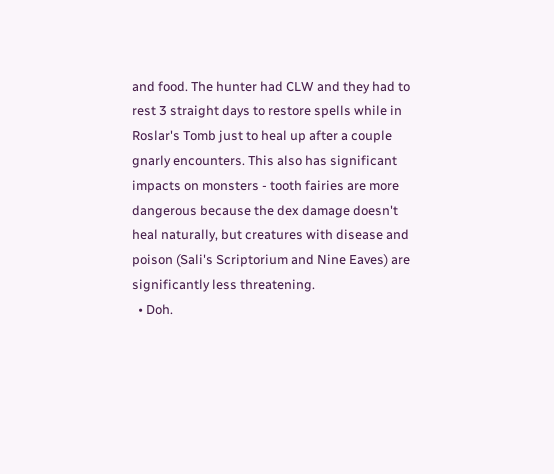and food. The hunter had CLW and they had to rest 3 straight days to restore spells while in Roslar's Tomb just to heal up after a couple gnarly encounters. This also has significant impacts on monsters - tooth fairies are more dangerous because the dex damage doesn't heal naturally, but creatures with disease and poison (Sali's Scriptorium and Nine Eaves) are significantly less threatening.
  • Doh.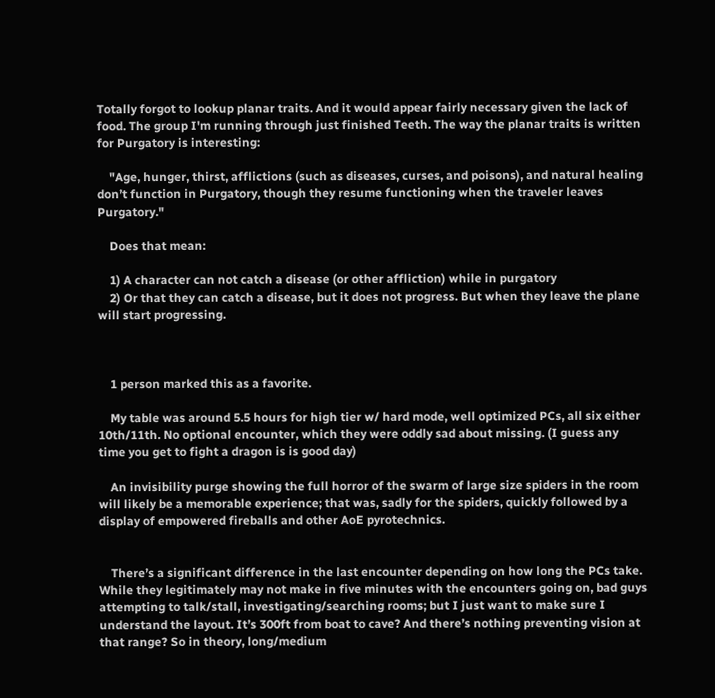Totally forgot to lookup planar traits. And it would appear fairly necessary given the lack of food. The group I'm running through just finished Teeth. The way the planar traits is written for Purgatory is interesting:

    "Age, hunger, thirst, afflictions (such as diseases, curses, and poisons), and natural healing don’t function in Purgatory, though they resume functioning when the traveler leaves Purgatory."

    Does that mean:

    1) A character can not catch a disease (or other affliction) while in purgatory
    2) Or that they can catch a disease, but it does not progress. But when they leave the plane will start progressing.



    1 person marked this as a favorite.

    My table was around 5.5 hours for high tier w/ hard mode, well optimized PCs, all six either 10th/11th. No optional encounter, which they were oddly sad about missing. (I guess any time you get to fight a dragon is is good day)

    An invisibility purge showing the full horror of the swarm of large size spiders in the room will likely be a memorable experience; that was, sadly for the spiders, quickly followed by a display of empowered fireballs and other AoE pyrotechnics.


    There’s a significant difference in the last encounter depending on how long the PCs take. While they legitimately may not make in five minutes with the encounters going on, bad guys attempting to talk/stall, investigating/searching rooms; but I just want to make sure I understand the layout. It’s 300ft from boat to cave? And there’s nothing preventing vision at that range? So in theory, long/medium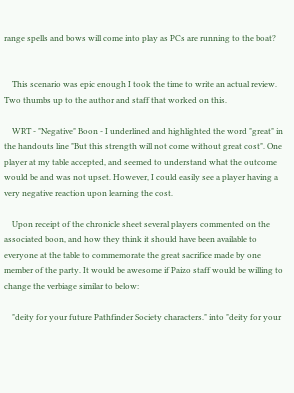range spells and bows will come into play as PCs are running to the boat?


    This scenario was epic enough I took the time to write an actual review. Two thumbs up to the author and staff that worked on this.

    WRT - "Negative" Boon - I underlined and highlighted the word "great" in the handouts line "But this strength will not come without great cost". One player at my table accepted, and seemed to understand what the outcome would be and was not upset. However, I could easily see a player having a very negative reaction upon learning the cost.

    Upon receipt of the chronicle sheet several players commented on the associated boon, and how they think it should have been available to everyone at the table to commemorate the great sacrifice made by one member of the party. It would be awesome if Paizo staff would be willing to change the verbiage similar to below:

    "deity for your future Pathfinder Society characters." into "deity for your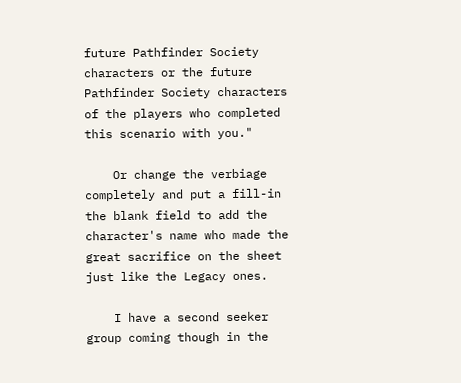future Pathfinder Society characters or the future Pathfinder Society characters of the players who completed this scenario with you."

    Or change the verbiage completely and put a fill-in the blank field to add the character's name who made the great sacrifice on the sheet just like the Legacy ones.

    I have a second seeker group coming though in the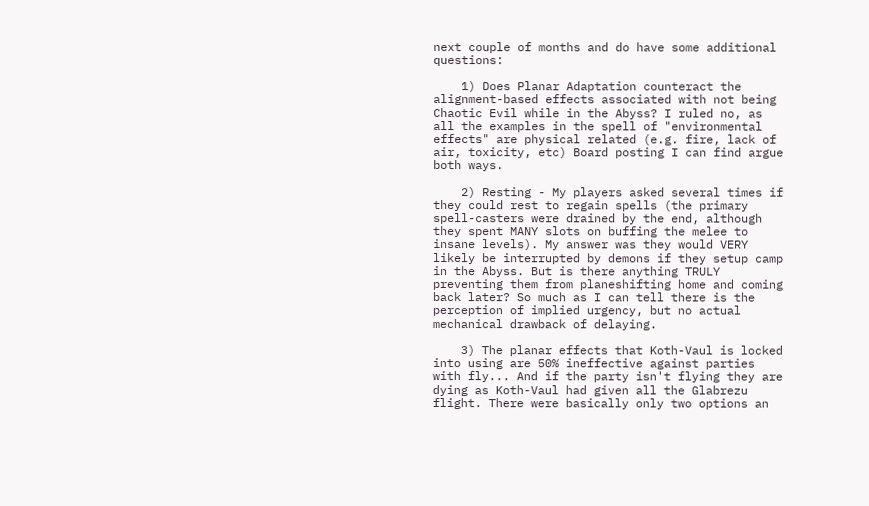next couple of months and do have some additional questions:

    1) Does Planar Adaptation counteract the alignment-based effects associated with not being Chaotic Evil while in the Abyss? I ruled no, as all the examples in the spell of "environmental effects" are physical related (e.g. fire, lack of air, toxicity, etc) Board posting I can find argue both ways.

    2) Resting - My players asked several times if they could rest to regain spells (the primary spell-casters were drained by the end, although they spent MANY slots on buffing the melee to insane levels). My answer was they would VERY likely be interrupted by demons if they setup camp in the Abyss. But is there anything TRULY preventing them from planeshifting home and coming back later? So much as I can tell there is the perception of implied urgency, but no actual mechanical drawback of delaying.

    3) The planar effects that Koth-Vaul is locked into using are 50% ineffective against parties with fly... And if the party isn't flying they are dying as Koth-Vaul had given all the Glabrezu flight. There were basically only two options an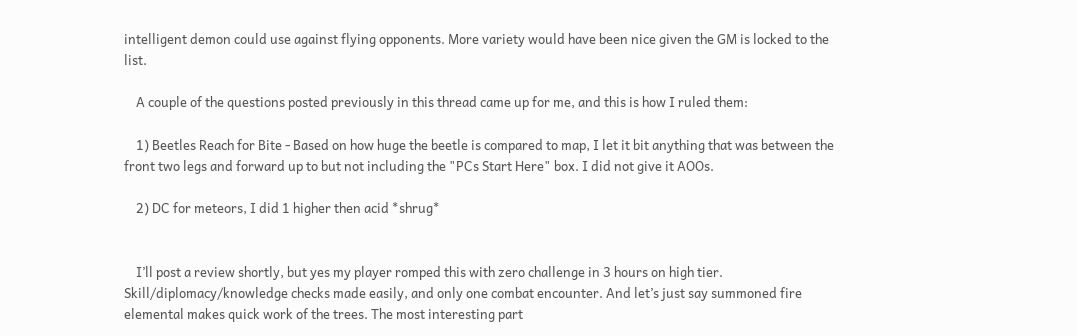intelligent demon could use against flying opponents. More variety would have been nice given the GM is locked to the list.

    A couple of the questions posted previously in this thread came up for me, and this is how I ruled them:

    1) Beetles Reach for Bite - Based on how huge the beetle is compared to map, I let it bit anything that was between the front two legs and forward up to but not including the "PCs Start Here" box. I did not give it AOOs.

    2) DC for meteors, I did 1 higher then acid *shrug*


    I’ll post a review shortly, but yes my player romped this with zero challenge in 3 hours on high tier. Skill/diplomacy/knowledge checks made easily, and only one combat encounter. And let’s just say summoned fire elemental makes quick work of the trees. The most interesting part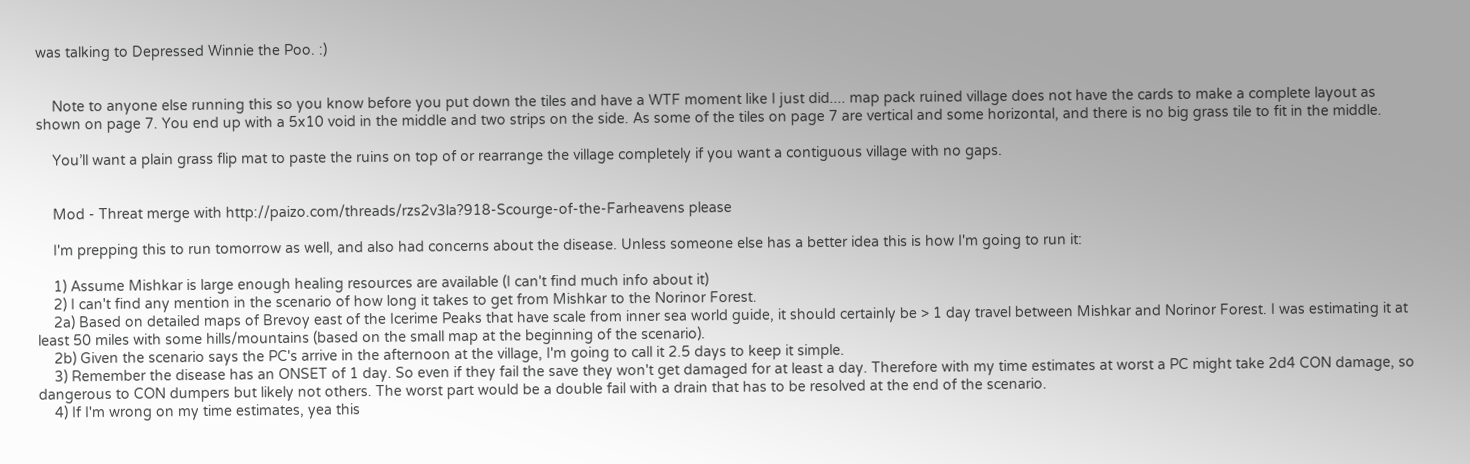was talking to Depressed Winnie the Poo. :)


    Note to anyone else running this so you know before you put down the tiles and have a WTF moment like I just did.... map pack ruined village does not have the cards to make a complete layout as shown on page 7. You end up with a 5x10 void in the middle and two strips on the side. As some of the tiles on page 7 are vertical and some horizontal, and there is no big grass tile to fit in the middle.

    You’ll want a plain grass flip mat to paste the ruins on top of or rearrange the village completely if you want a contiguous village with no gaps.


    Mod - Threat merge with http://paizo.com/threads/rzs2v3la?918-Scourge-of-the-Farheavens please

    I'm prepping this to run tomorrow as well, and also had concerns about the disease. Unless someone else has a better idea this is how I'm going to run it:

    1) Assume Mishkar is large enough healing resources are available (I can't find much info about it)
    2) I can't find any mention in the scenario of how long it takes to get from Mishkar to the Norinor Forest.
    2a) Based on detailed maps of Brevoy east of the Icerime Peaks that have scale from inner sea world guide, it should certainly be > 1 day travel between Mishkar and Norinor Forest. I was estimating it at least 50 miles with some hills/mountains (based on the small map at the beginning of the scenario).
    2b) Given the scenario says the PC's arrive in the afternoon at the village, I'm going to call it 2.5 days to keep it simple.
    3) Remember the disease has an ONSET of 1 day. So even if they fail the save they won't get damaged for at least a day. Therefore with my time estimates at worst a PC might take 2d4 CON damage, so dangerous to CON dumpers but likely not others. The worst part would be a double fail with a drain that has to be resolved at the end of the scenario.
    4) If I'm wrong on my time estimates, yea this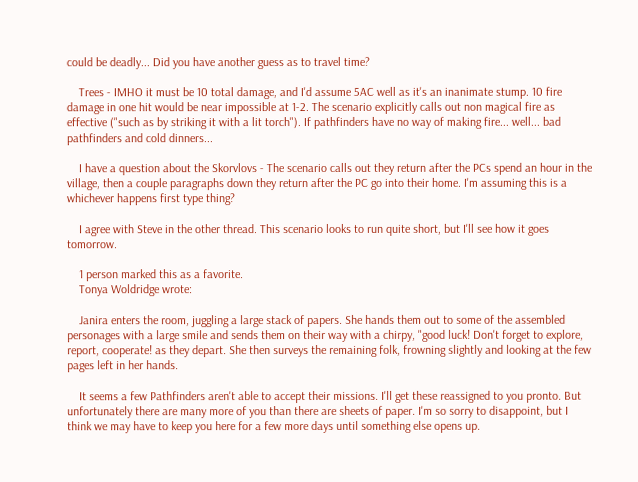could be deadly... Did you have another guess as to travel time?

    Trees - IMHO it must be 10 total damage, and I'd assume 5AC well as it's an inanimate stump. 10 fire damage in one hit would be near impossible at 1-2. The scenario explicitly calls out non magical fire as effective ("such as by striking it with a lit torch"). If pathfinders have no way of making fire... well... bad pathfinders and cold dinners...

    I have a question about the Skorvlovs - The scenario calls out they return after the PCs spend an hour in the village, then a couple paragraphs down they return after the PC go into their home. I'm assuming this is a whichever happens first type thing?

    I agree with Steve in the other thread. This scenario looks to run quite short, but I'll see how it goes tomorrow.

    1 person marked this as a favorite.
    Tonya Woldridge wrote:

    Janira enters the room, juggling a large stack of papers. She hands them out to some of the assembled personages with a large smile and sends them on their way with a chirpy, "good luck! Don't forget to explore, report, cooperate! as they depart. She then surveys the remaining folk, frowning slightly and looking at the few pages left in her hands.

    It seems a few Pathfinders aren't able to accept their missions. I'll get these reassigned to you pronto. But unfortunately there are many more of you than there are sheets of paper. I'm so sorry to disappoint, but I think we may have to keep you here for a few more days until something else opens up.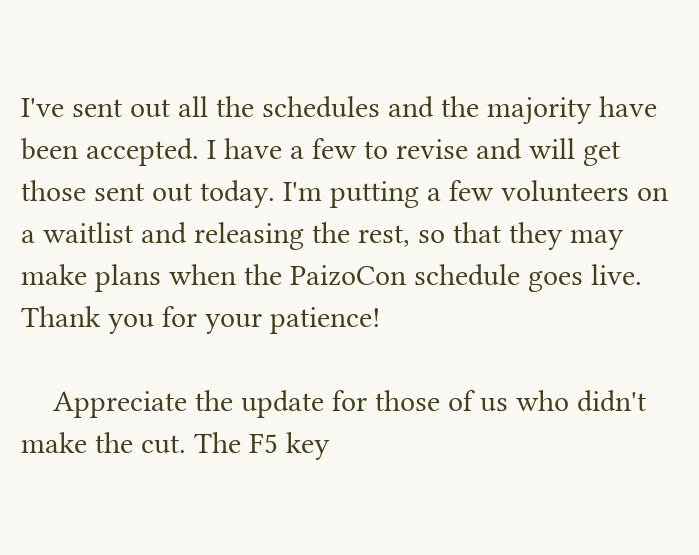I've sent out all the schedules and the majority have been accepted. I have a few to revise and will get those sent out today. I'm putting a few volunteers on a waitlist and releasing the rest, so that they may make plans when the PaizoCon schedule goes live. Thank you for your patience!

    Appreciate the update for those of us who didn't make the cut. The F5 key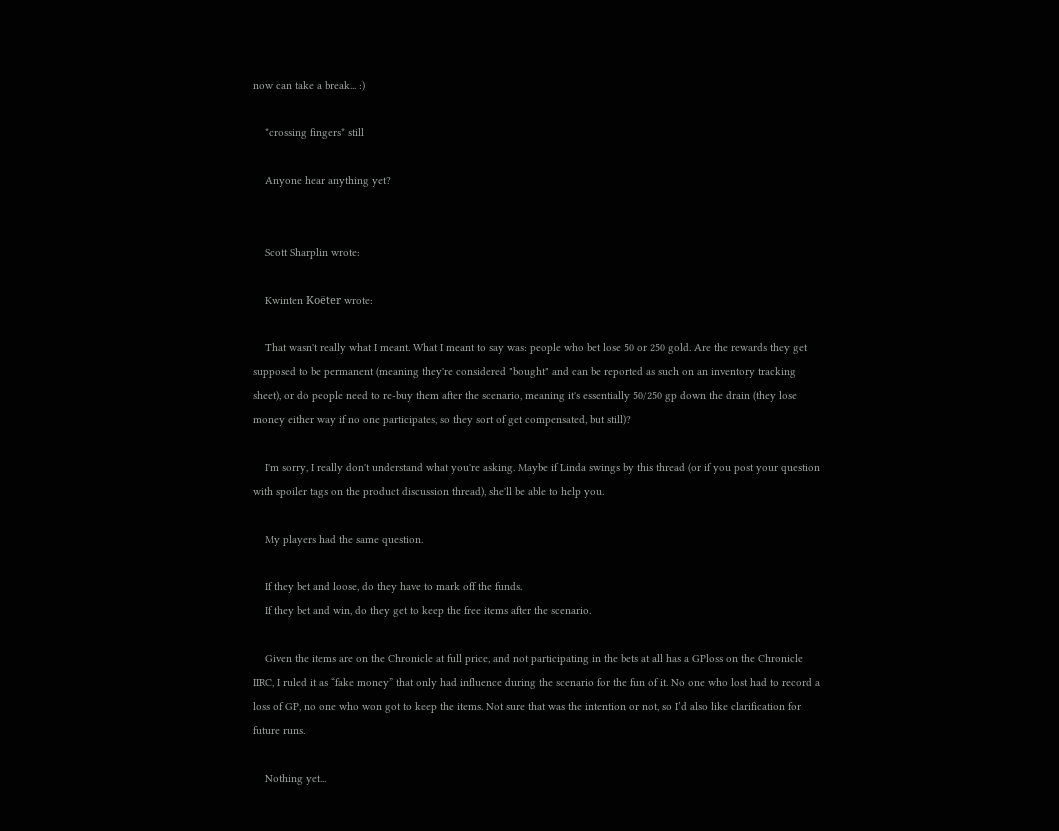now can take a break... :)

    *crossing fingers* still

    Anyone hear anything yet?


    Scott Sharplin wrote:

    Kwinten Koëter wrote:

    That wasn't really what I meant. What I meant to say was: people who bet lose 50 or 250 gold. Are the rewards they get supposed to be permanent (meaning they're considered "bought" and can be reported as such on an inventory tracking sheet), or do people need to re-buy them after the scenario, meaning it's essentially 50/250 gp down the drain (they lose money either way if no one participates, so they sort of get compensated, but still)?

    I'm sorry, I really don't understand what you're asking. Maybe if Linda swings by this thread (or if you post your question with spoiler tags on the product discussion thread), she'll be able to help you.

    My players had the same question.

    If they bet and loose, do they have to mark off the funds.
    If they bet and win, do they get to keep the free items after the scenario.

    Given the items are on the Chronicle at full price, and not participating in the bets at all has a GPloss on the Chronicle IIRC, I ruled it as “fake money” that only had influence during the scenario for the fun of it. No one who lost had to record a loss of GP, no one who won got to keep the items. Not sure that was the intention or not, so I’d also like clarification for future runs.

    Nothing yet...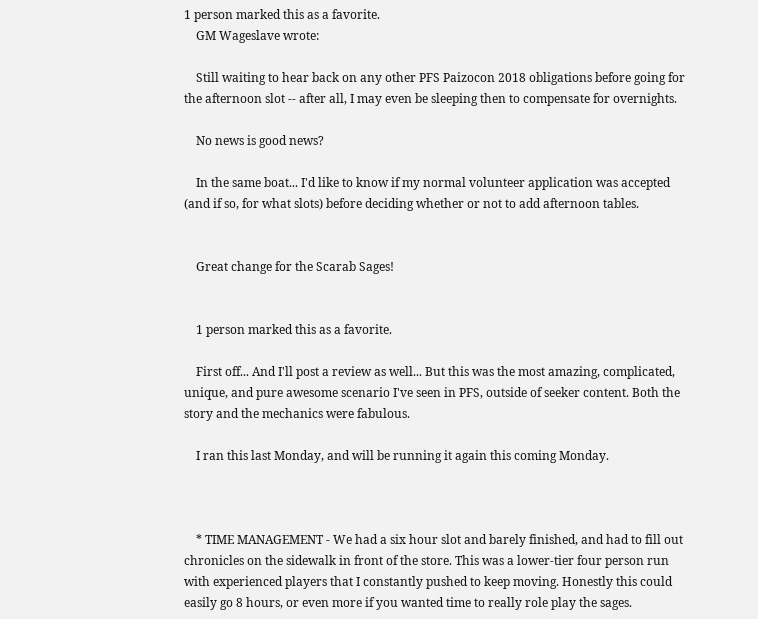1 person marked this as a favorite.
    GM Wageslave wrote:

    Still waiting to hear back on any other PFS Paizocon 2018 obligations before going for the afternoon slot -- after all, I may even be sleeping then to compensate for overnights.

    No news is good news?

    In the same boat... I'd like to know if my normal volunteer application was accepted (and if so, for what slots) before deciding whether or not to add afternoon tables.


    Great change for the Scarab Sages!


    1 person marked this as a favorite.

    First off... And I'll post a review as well... But this was the most amazing, complicated, unique, and pure awesome scenario I've seen in PFS, outside of seeker content. Both the story and the mechanics were fabulous.

    I ran this last Monday, and will be running it again this coming Monday.



    * TIME MANAGEMENT - We had a six hour slot and barely finished, and had to fill out chronicles on the sidewalk in front of the store. This was a lower-tier four person run with experienced players that I constantly pushed to keep moving. Honestly this could easily go 8 hours, or even more if you wanted time to really role play the sages.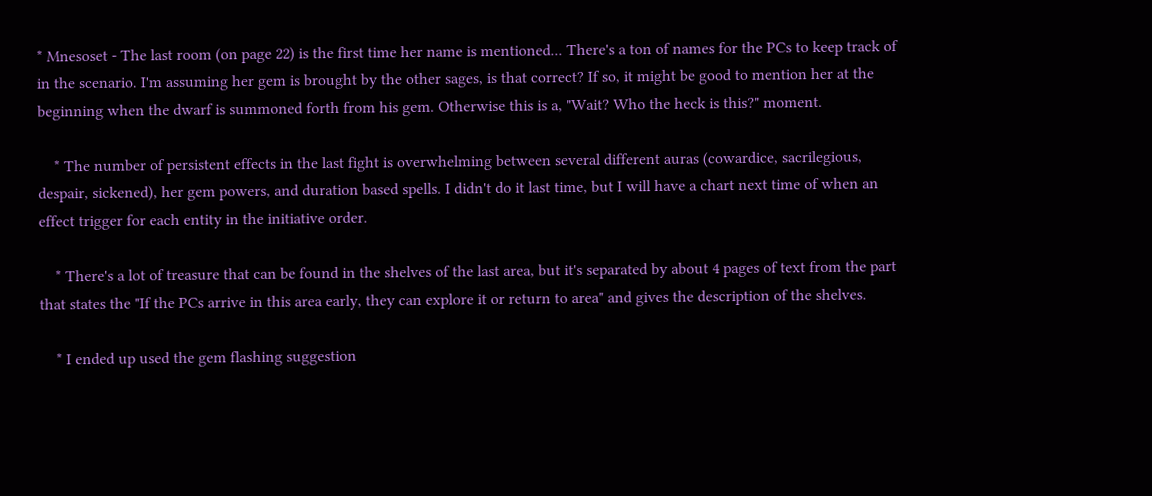* Mnesoset - The last room (on page 22) is the first time her name is mentioned... There's a ton of names for the PCs to keep track of in the scenario. I'm assuming her gem is brought by the other sages, is that correct? If so, it might be good to mention her at the beginning when the dwarf is summoned forth from his gem. Otherwise this is a, "Wait? Who the heck is this?" moment.

    * The number of persistent effects in the last fight is overwhelming between several different auras (cowardice, sacrilegious, despair, sickened), her gem powers, and duration based spells. I didn't do it last time, but I will have a chart next time of when an effect trigger for each entity in the initiative order.

    * There's a lot of treasure that can be found in the shelves of the last area, but it's separated by about 4 pages of text from the part that states the "If the PCs arrive in this area early, they can explore it or return to area" and gives the description of the shelves.

    * I ended up used the gem flashing suggestion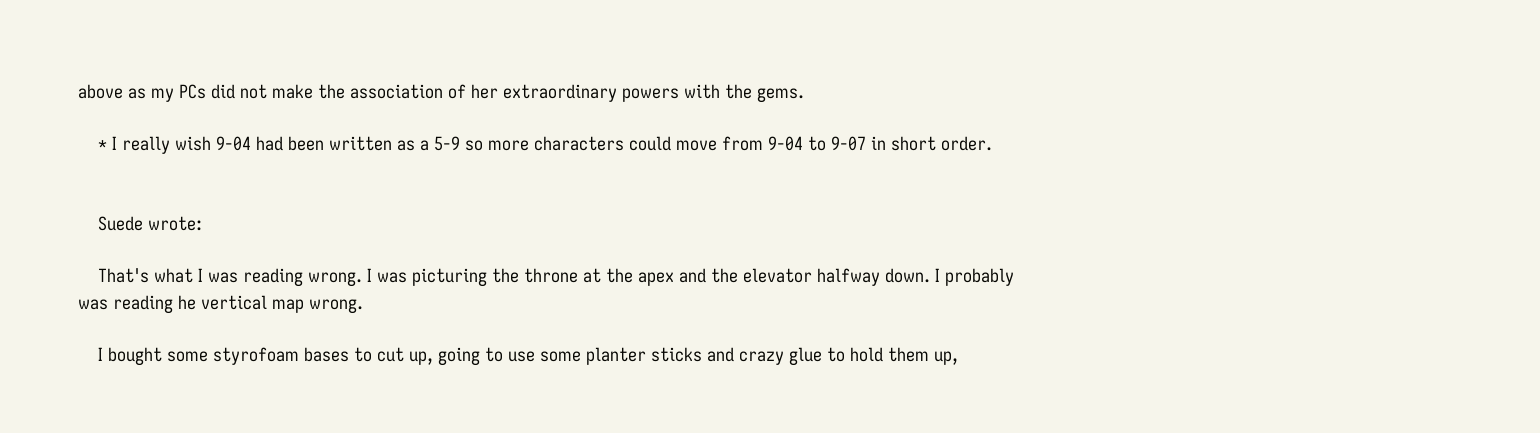above as my PCs did not make the association of her extraordinary powers with the gems.

    * I really wish 9-04 had been written as a 5-9 so more characters could move from 9-04 to 9-07 in short order.


    Suede wrote:

    That's what I was reading wrong. I was picturing the throne at the apex and the elevator halfway down. I probably was reading he vertical map wrong.

    I bought some styrofoam bases to cut up, going to use some planter sticks and crazy glue to hold them up,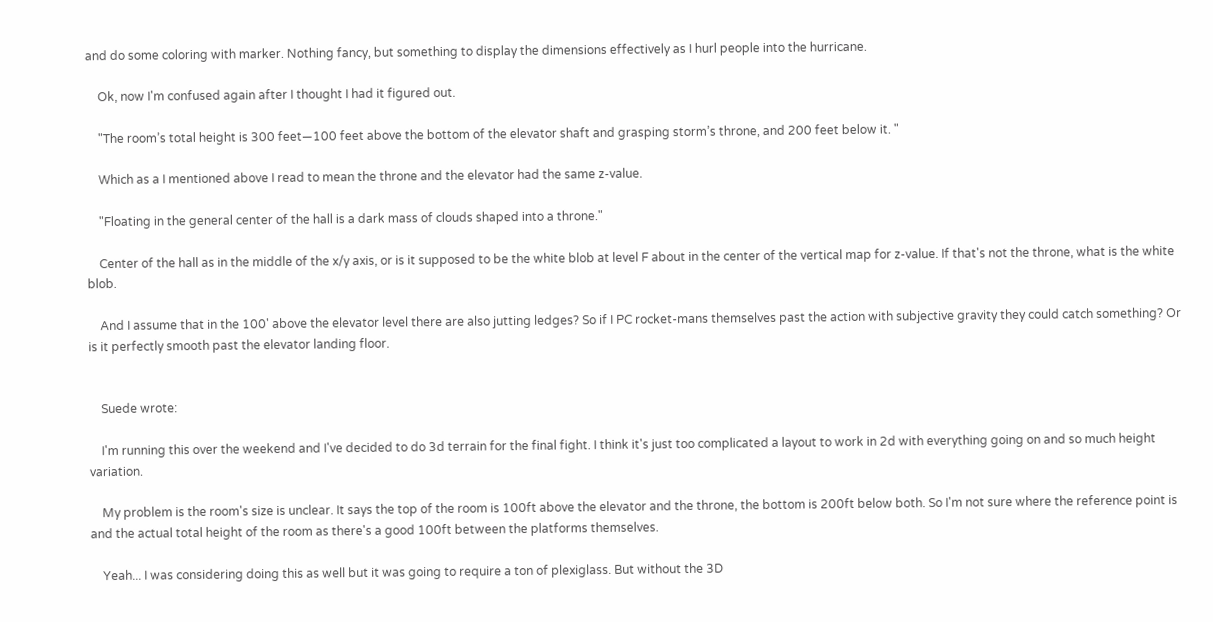and do some coloring with marker. Nothing fancy, but something to display the dimensions effectively as I hurl people into the hurricane.

    Ok, now I'm confused again after I thought I had it figured out.

    "The room’s total height is 300 feet—100 feet above the bottom of the elevator shaft and grasping storm’s throne, and 200 feet below it. "

    Which as a I mentioned above I read to mean the throne and the elevator had the same z-value.

    "Floating in the general center of the hall is a dark mass of clouds shaped into a throne."

    Center of the hall as in the middle of the x/y axis, or is it supposed to be the white blob at level F about in the center of the vertical map for z-value. If that's not the throne, what is the white blob.

    And I assume that in the 100' above the elevator level there are also jutting ledges? So if I PC rocket-mans themselves past the action with subjective gravity they could catch something? Or is it perfectly smooth past the elevator landing floor.


    Suede wrote:

    I'm running this over the weekend and I've decided to do 3d terrain for the final fight. I think it's just too complicated a layout to work in 2d with everything going on and so much height variation.

    My problem is the room's size is unclear. It says the top of the room is 100ft above the elevator and the throne, the bottom is 200ft below both. So I'm not sure where the reference point is and the actual total height of the room as there's a good 100ft between the platforms themselves.

    Yeah... I was considering doing this as well but it was going to require a ton of plexiglass. But without the 3D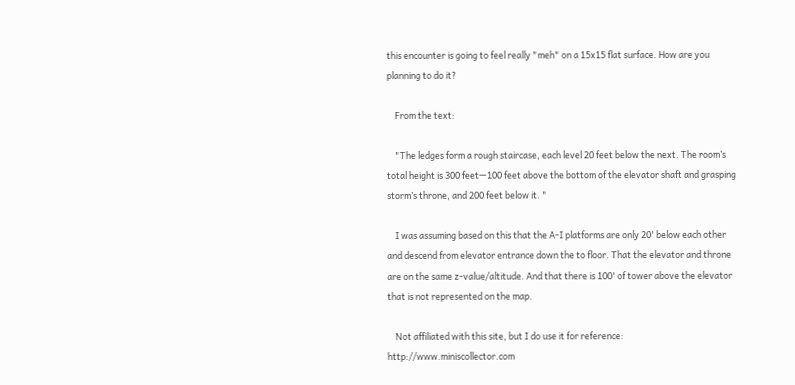this encounter is going to feel really "meh" on a 15x15 flat surface. How are you planning to do it?

    From the text:

    "The ledges form a rough staircase, each level 20 feet below the next. The room’s total height is 300 feet—100 feet above the bottom of the elevator shaft and grasping storm’s throne, and 200 feet below it. "

    I was assuming based on this that the A-I platforms are only 20' below each other and descend from elevator entrance down the to floor. That the elevator and throne are on the same z-value/altitude. And that there is 100' of tower above the elevator that is not represented on the map.

    Not affiliated with this site, but I do use it for reference: http://www.miniscollector.com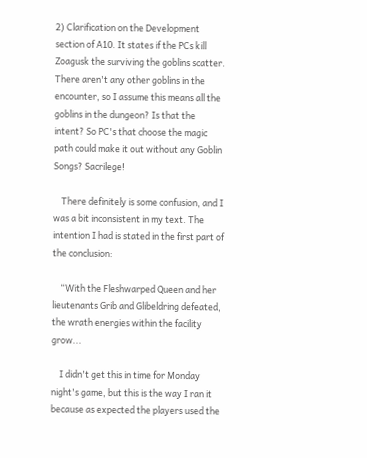2) Clarification on the Development section of A10. It states if the PCs kill Zoagusk the surviving the goblins scatter. There aren't any other goblins in the encounter, so I assume this means all the goblins in the dungeon? Is that the intent? So PC's that choose the magic path could make it out without any Goblin Songs? Sacrilege!

    There definitely is some confusion, and I was a bit inconsistent in my text. The intention I had is stated in the first part of the conclusion:

    “With the Fleshwarped Queen and her lieutenants Grib and Glibeldring defeated, the wrath energies within the facility grow...

    I didn't get this in time for Monday night's game, but this is the way I ran it because as expected the players used the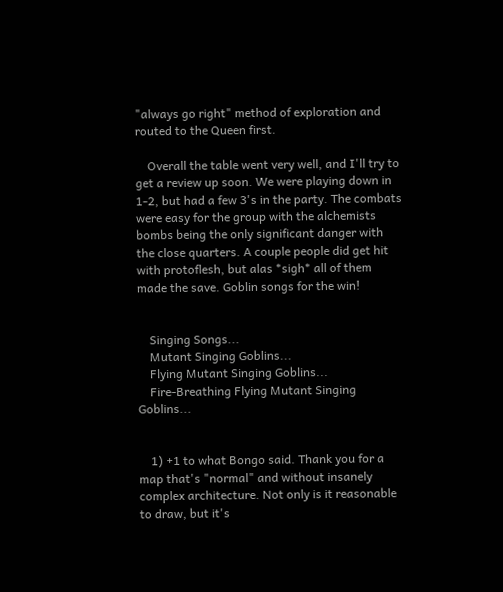"always go right" method of exploration and routed to the Queen first.

    Overall the table went very well, and I'll try to get a review up soon. We were playing down in 1-2, but had a few 3's in the party. The combats were easy for the group with the alchemists bombs being the only significant danger with the close quarters. A couple people did get hit with protoflesh, but alas *sigh* all of them made the save. Goblin songs for the win!


    Singing Songs...
    Mutant Singing Goblins...
    Flying Mutant Singing Goblins...
    Fire-Breathing Flying Mutant Singing Goblins...


    1) +1 to what Bongo said. Thank you for a map that's "normal" and without insanely complex architecture. Not only is it reasonable to draw, but it's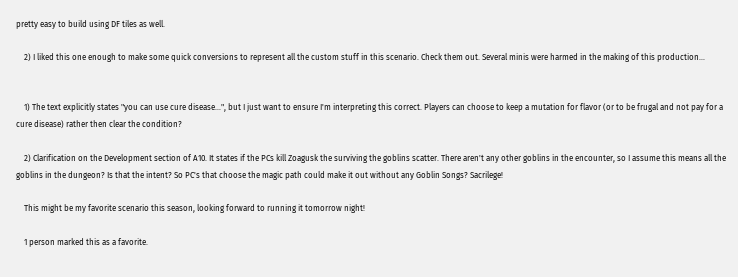pretty easy to build using DF tiles as well.

    2) I liked this one enough to make some quick conversions to represent all the custom stuff in this scenario. Check them out. Several minis were harmed in the making of this production...


    1) The text explicitly states "you can use cure disease...", but I just want to ensure I'm interpreting this correct. Players can choose to keep a mutation for flavor (or to be frugal and not pay for a cure disease) rather then clear the condition?

    2) Clarification on the Development section of A10. It states if the PCs kill Zoagusk the surviving the goblins scatter. There aren't any other goblins in the encounter, so I assume this means all the goblins in the dungeon? Is that the intent? So PC's that choose the magic path could make it out without any Goblin Songs? Sacrilege!

    This might be my favorite scenario this season, looking forward to running it tomorrow night!

    1 person marked this as a favorite.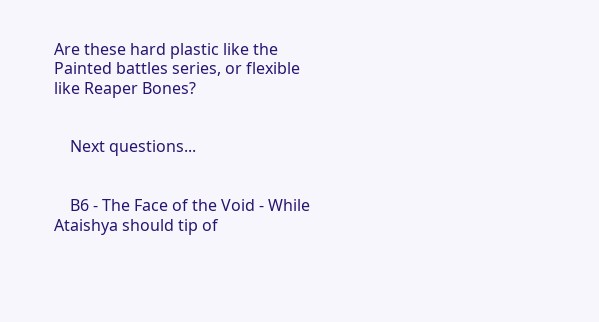Are these hard plastic like the Painted battles series, or flexible like Reaper Bones?


    Next questions...


    B6 - The Face of the Void - While Ataishya should tip of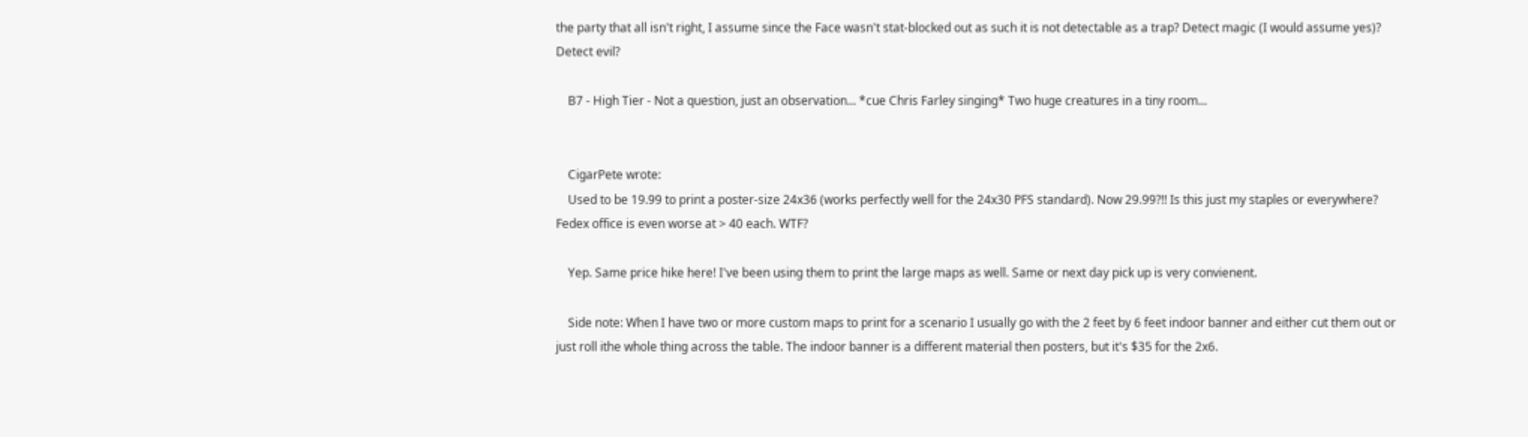the party that all isn't right, I assume since the Face wasn't stat-blocked out as such it is not detectable as a trap? Detect magic (I would assume yes)? Detect evil?

    B7 - High Tier - Not a question, just an observation... *cue Chris Farley singing* Two huge creatures in a tiny room...


    CigarPete wrote:
    Used to be 19.99 to print a poster-size 24x36 (works perfectly well for the 24x30 PFS standard). Now 29.99?!! Is this just my staples or everywhere? Fedex office is even worse at > 40 each. WTF?

    Yep. Same price hike here! I've been using them to print the large maps as well. Same or next day pick up is very convienent.

    Side note: When I have two or more custom maps to print for a scenario I usually go with the 2 feet by 6 feet indoor banner and either cut them out or just roll ithe whole thing across the table. The indoor banner is a different material then posters, but it's $35 for the 2x6.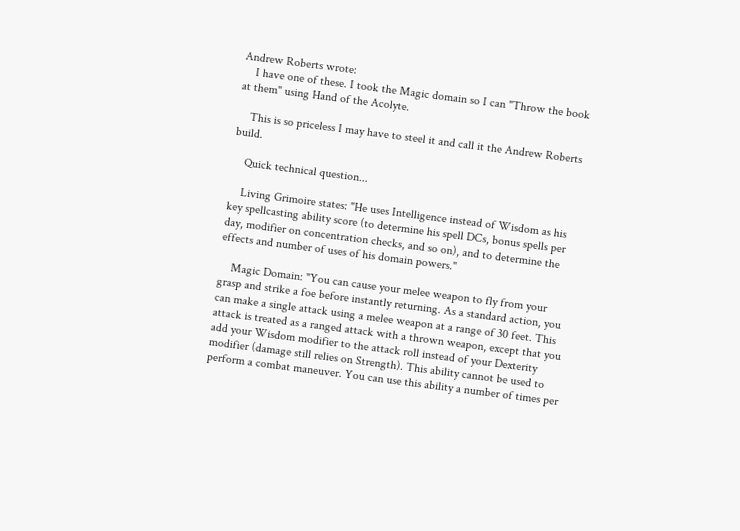Andrew Roberts wrote:
    I have one of these. I took the Magic domain so I can "Throw the book at them" using Hand of the Acolyte.

    This is so priceless I may have to steel it and call it the Andrew Roberts build.

    Quick technical question...

    Living Grimoire states: "He uses Intelligence instead of Wisdom as his key spellcasting ability score (to determine his spell DCs, bonus spells per day, modifier on concentration checks, and so on), and to determine the effects and number of uses of his domain powers."

    Magic Domain: "You can cause your melee weapon to fly from your grasp and strike a foe before instantly returning. As a standard action, you can make a single attack using a melee weapon at a range of 30 feet. This attack is treated as a ranged attack with a thrown weapon, except that you add your Wisdom modifier to the attack roll instead of your Dexterity modifier (damage still relies on Strength). This ability cannot be used to perform a combat maneuver. You can use this ability a number of times per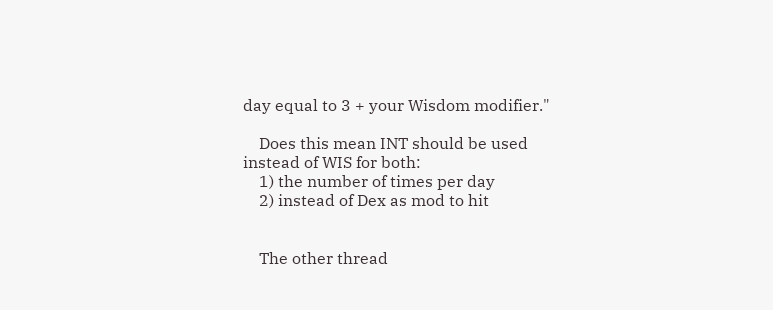day equal to 3 + your Wisdom modifier."

    Does this mean INT should be used instead of WIS for both:
    1) the number of times per day
    2) instead of Dex as mod to hit


    The other thread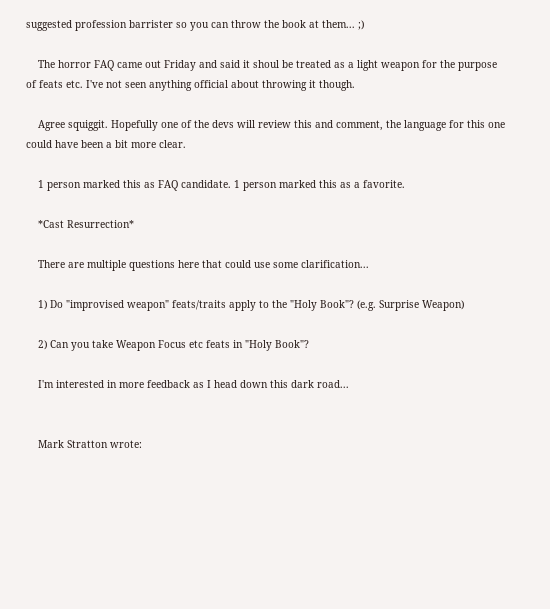suggested profession barrister so you can throw the book at them... ;)

    The horror FAQ came out Friday and said it shoul be treated as a light weapon for the purpose of feats etc. I've not seen anything official about throwing it though.

    Agree squiggit. Hopefully one of the devs will review this and comment, the language for this one could have been a bit more clear.

    1 person marked this as FAQ candidate. 1 person marked this as a favorite.

    *Cast Resurrection*

    There are multiple questions here that could use some clarification...

    1) Do "improvised weapon" feats/traits apply to the "Holy Book"? (e.g. Surprise Weapon)

    2) Can you take Weapon Focus etc feats in "Holy Book"?

    I'm interested in more feedback as I head down this dark road...


    Mark Stratton wrote: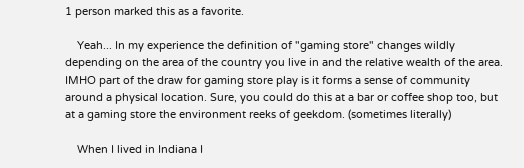1 person marked this as a favorite.

    Yeah... In my experience the definition of "gaming store" changes wildly depending on the area of the country you live in and the relative wealth of the area. IMHO part of the draw for gaming store play is it forms a sense of community around a physical location. Sure, you could do this at a bar or coffee shop too, but at a gaming store the environment reeks of geekdom. (sometimes literally)

    When I lived in Indiana I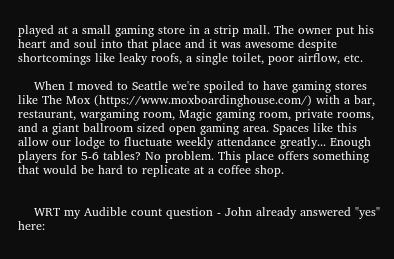played at a small gaming store in a strip mall. The owner put his heart and soul into that place and it was awesome despite shortcomings like leaky roofs, a single toilet, poor airflow, etc.

    When I moved to Seattle we're spoiled to have gaming stores like The Mox (https://www.moxboardinghouse.com/) with a bar, restaurant, wargaming room, Magic gaming room, private rooms, and a giant ballroom sized open gaming area. Spaces like this allow our lodge to fluctuate weekly attendance greatly... Enough players for 5-6 tables? No problem. This place offers something that would be hard to replicate at a coffee shop.


    WRT my Audible count question - John already answered "yes" here: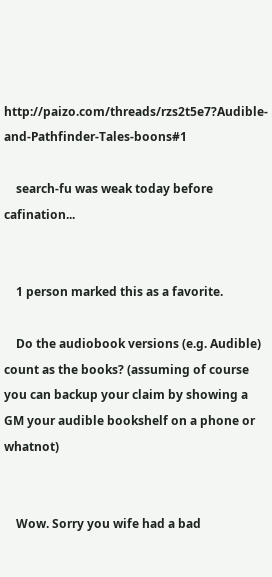http://paizo.com/threads/rzs2t5e7?Audible-and-Pathfinder-Tales-boons#1

    search-fu was weak today before cafination...


    1 person marked this as a favorite.

    Do the audiobook versions (e.g. Audible) count as the books? (assuming of course you can backup your claim by showing a GM your audible bookshelf on a phone or whatnot)


    Wow. Sorry you wife had a bad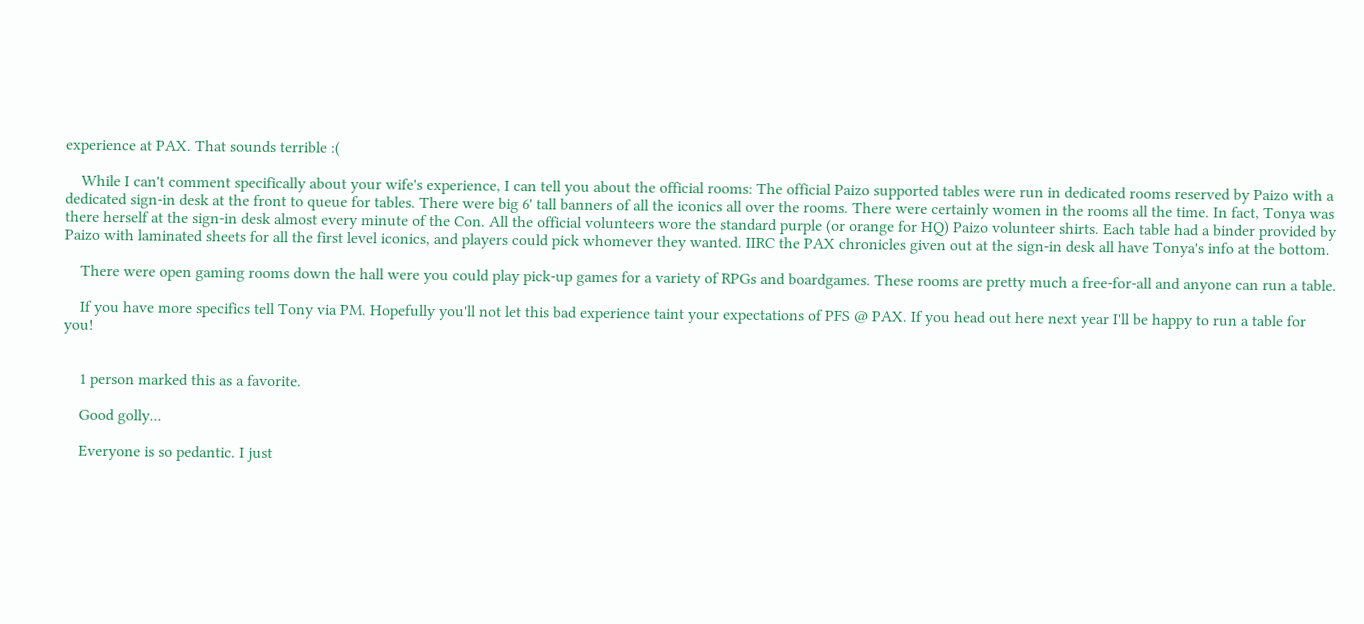experience at PAX. That sounds terrible :(

    While I can't comment specifically about your wife's experience, I can tell you about the official rooms: The official Paizo supported tables were run in dedicated rooms reserved by Paizo with a dedicated sign-in desk at the front to queue for tables. There were big 6' tall banners of all the iconics all over the rooms. There were certainly women in the rooms all the time. In fact, Tonya was there herself at the sign-in desk almost every minute of the Con. All the official volunteers wore the standard purple (or orange for HQ) Paizo volunteer shirts. Each table had a binder provided by Paizo with laminated sheets for all the first level iconics, and players could pick whomever they wanted. IIRC the PAX chronicles given out at the sign-in desk all have Tonya's info at the bottom.

    There were open gaming rooms down the hall were you could play pick-up games for a variety of RPGs and boardgames. These rooms are pretty much a free-for-all and anyone can run a table.

    If you have more specifics tell Tony via PM. Hopefully you'll not let this bad experience taint your expectations of PFS @ PAX. If you head out here next year I'll be happy to run a table for you!


    1 person marked this as a favorite.

    Good golly...

    Everyone is so pedantic. I just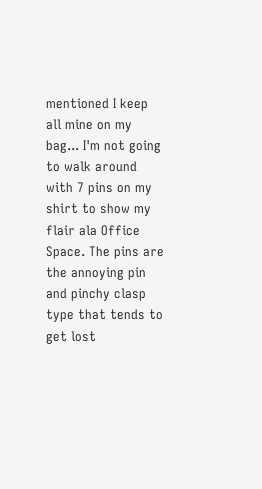mentioned I keep all mine on my bag... I'm not going to walk around with 7 pins on my shirt to show my flair ala Office Space. The pins are the annoying pin and pinchy clasp type that tends to get lost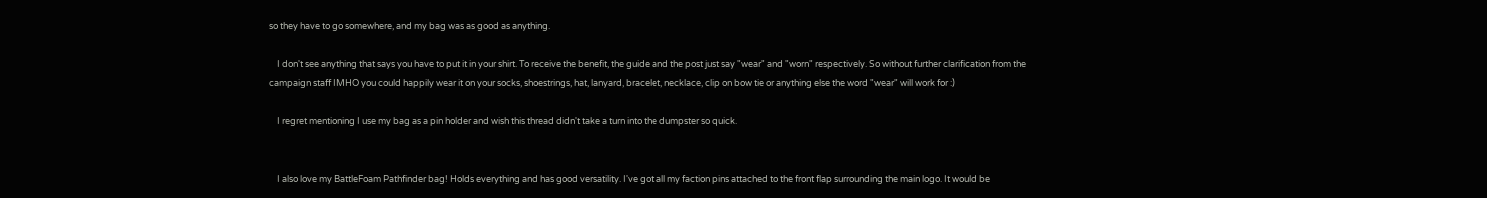so they have to go somewhere, and my bag was as good as anything.

    I don't see anything that says you have to put it in your shirt. To receive the benefit, the guide and the post just say "wear" and "worn" respectively. So without further clarification from the campaign staff IMHO you could happily wear it on your socks, shoestrings, hat, lanyard, bracelet, necklace, clip on bow tie or anything else the word "wear" will work for :)

    I regret mentioning I use my bag as a pin holder and wish this thread didn't take a turn into the dumpster so quick.


    I also love my BattleFoam Pathfinder bag! Holds everything and has good versatility. I've got all my faction pins attached to the front flap surrounding the main logo. It would be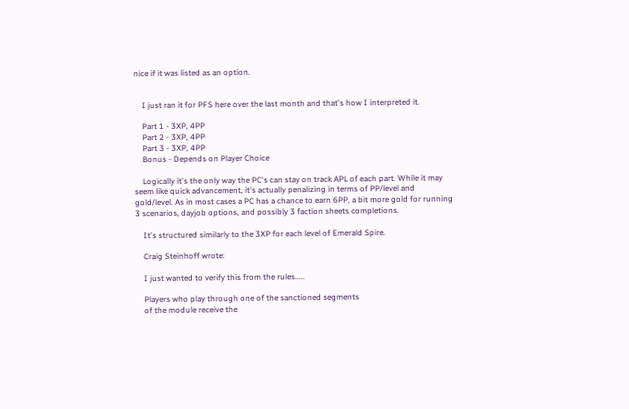nice if it was listed as an option.


    I just ran it for PFS here over the last month and that's how I interpreted it.

    Part 1 - 3XP, 4PP
    Part 2 - 3XP, 4PP
    Part 3 - 3XP, 4PP
    Bonus - Depends on Player Choice

    Logically it's the only way the PC's can stay on track APL of each part. While it may seem like quick advancement, it's actually penalizing in terms of PP/level and gold/level. As in most cases a PC has a chance to earn 6PP, a bit more gold for running 3 scenarios, dayjob options, and possibly 3 faction sheets completions.

    It's structured similarly to the 3XP for each level of Emerald Spire.

    Craig Steinhoff wrote:

    I just wanted to verify this from the rules.....

    Players who play through one of the sanctioned segments
    of the module receive the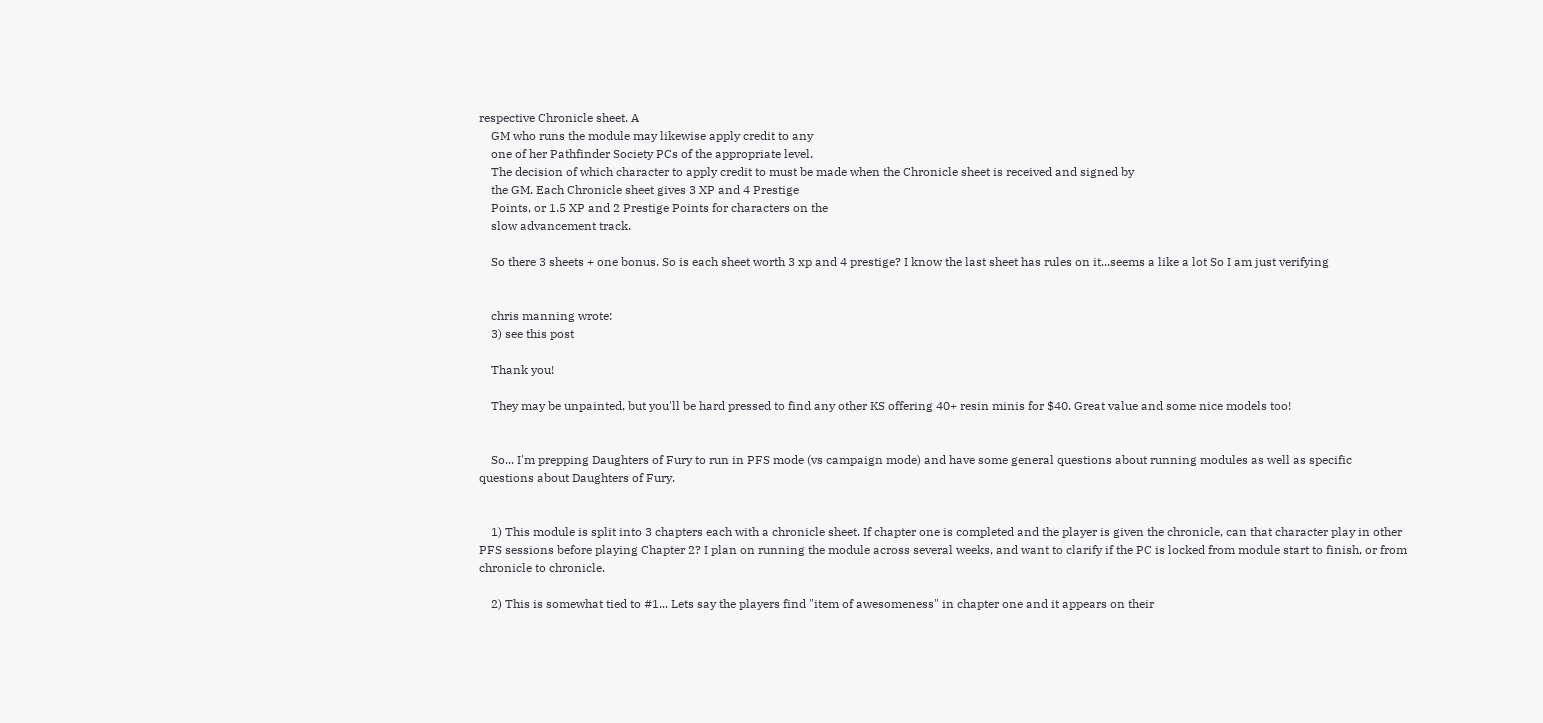respective Chronicle sheet. A
    GM who runs the module may likewise apply credit to any
    one of her Pathfinder Society PCs of the appropriate level.
    The decision of which character to apply credit to must be made when the Chronicle sheet is received and signed by
    the GM. Each Chronicle sheet gives 3 XP and 4 Prestige
    Points, or 1.5 XP and 2 Prestige Points for characters on the
    slow advancement track.

    So there 3 sheets + one bonus. So is each sheet worth 3 xp and 4 prestige? I know the last sheet has rules on it...seems a like a lot So I am just verifying


    chris manning wrote:
    3) see this post

    Thank you!

    They may be unpainted, but you'll be hard pressed to find any other KS offering 40+ resin minis for $40. Great value and some nice models too!


    So... I'm prepping Daughters of Fury to run in PFS mode (vs campaign mode) and have some general questions about running modules as well as specific questions about Daughters of Fury.


    1) This module is split into 3 chapters each with a chronicle sheet. If chapter one is completed and the player is given the chronicle, can that character play in other PFS sessions before playing Chapter 2? I plan on running the module across several weeks, and want to clarify if the PC is locked from module start to finish, or from chronicle to chronicle.

    2) This is somewhat tied to #1... Lets say the players find "item of awesomeness" in chapter one and it appears on their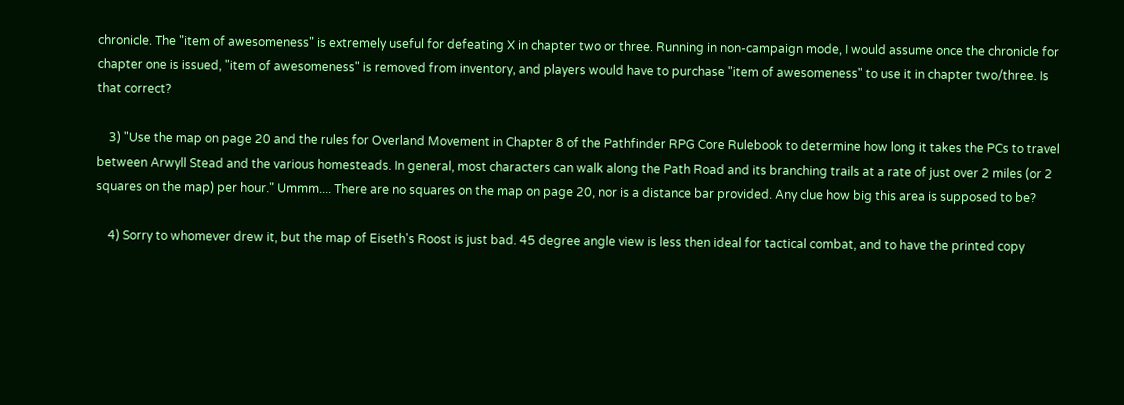chronicle. The "item of awesomeness" is extremely useful for defeating X in chapter two or three. Running in non-campaign mode, I would assume once the chronicle for chapter one is issued, "item of awesomeness" is removed from inventory, and players would have to purchase "item of awesomeness" to use it in chapter two/three. Is that correct?

    3) "Use the map on page 20 and the rules for Overland Movement in Chapter 8 of the Pathfinder RPG Core Rulebook to determine how long it takes the PCs to travel between Arwyll Stead and the various homesteads. In general, most characters can walk along the Path Road and its branching trails at a rate of just over 2 miles (or 2 squares on the map) per hour." Ummm.... There are no squares on the map on page 20, nor is a distance bar provided. Any clue how big this area is supposed to be?

    4) Sorry to whomever drew it, but the map of Eiseth's Roost is just bad. 45 degree angle view is less then ideal for tactical combat, and to have the printed copy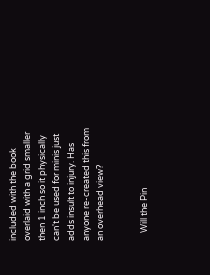included with the book overlaid with a grid smaller then 1 inch so it physically can't be used for minis just adds insult to injury. Has anyone re-created this from an overhead view?


    Will the Pin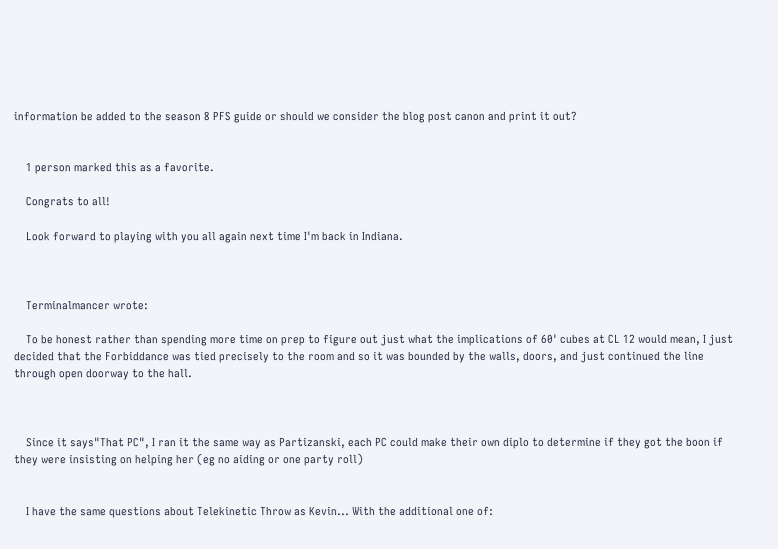information be added to the season 8 PFS guide or should we consider the blog post canon and print it out?


    1 person marked this as a favorite.

    Congrats to all!

    Look forward to playing with you all again next time I'm back in Indiana.



    Terminalmancer wrote:

    To be honest rather than spending more time on prep to figure out just what the implications of 60' cubes at CL 12 would mean, I just decided that the Forbiddance was tied precisely to the room and so it was bounded by the walls, doors, and just continued the line through open doorway to the hall.



    Since it says"That PC", I ran it the same way as Partizanski, each PC could make their own diplo to determine if they got the boon if they were insisting on helping her (eg no aiding or one party roll)


    I have the same questions about Telekinetic Throw as Kevin... With the additional one of: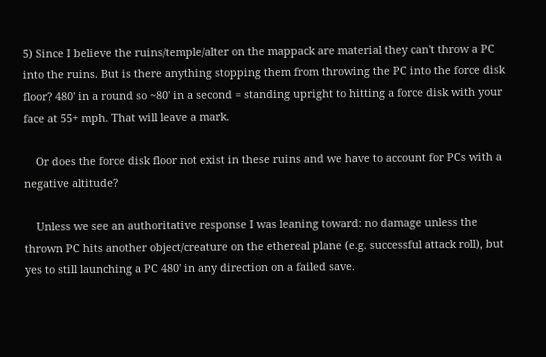5) Since I believe the ruins/temple/alter on the mappack are material they can't throw a PC into the ruins. But is there anything stopping them from throwing the PC into the force disk floor? 480' in a round so ~80' in a second = standing upright to hitting a force disk with your face at 55+ mph. That will leave a mark.

    Or does the force disk floor not exist in these ruins and we have to account for PCs with a negative altitude?

    Unless we see an authoritative response I was leaning toward: no damage unless the thrown PC hits another object/creature on the ethereal plane (e.g. successful attack roll), but yes to still launching a PC 480' in any direction on a failed save.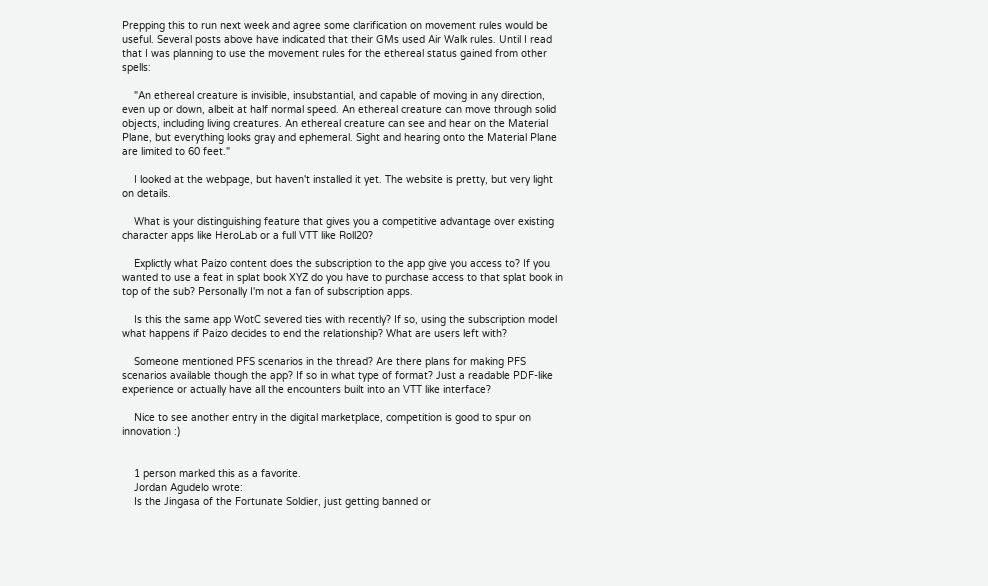Prepping this to run next week and agree some clarification on movement rules would be useful. Several posts above have indicated that their GMs used Air Walk rules. Until I read that I was planning to use the movement rules for the ethereal status gained from other spells:

    "An ethereal creature is invisible, insubstantial, and capable of moving in any direction, even up or down, albeit at half normal speed. An ethereal creature can move through solid objects, including living creatures. An ethereal creature can see and hear on the Material Plane, but everything looks gray and ephemeral. Sight and hearing onto the Material Plane are limited to 60 feet."

    I looked at the webpage, but haven't installed it yet. The website is pretty, but very light on details.

    What is your distinguishing feature that gives you a competitive advantage over existing character apps like HeroLab or a full VTT like Roll20?

    Explictly what Paizo content does the subscription to the app give you access to? If you wanted to use a feat in splat book XYZ do you have to purchase access to that splat book in top of the sub? Personally I'm not a fan of subscription apps.

    Is this the same app WotC severed ties with recently? If so, using the subscription model what happens if Paizo decides to end the relationship? What are users left with?

    Someone mentioned PFS scenarios in the thread? Are there plans for making PFS scenarios available though the app? If so in what type of format? Just a readable PDF-like experience or actually have all the encounters built into an VTT like interface?

    Nice to see another entry in the digital marketplace, competition is good to spur on innovation :)


    1 person marked this as a favorite.
    Jordan Agudelo wrote:
    Is the Jingasa of the Fortunate Soldier, just getting banned or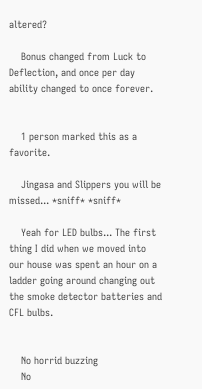altered?

    Bonus changed from Luck to Deflection, and once per day ability changed to once forever.


    1 person marked this as a favorite.

    Jingasa and Slippers you will be missed... *sniff* *sniff*

    Yeah for LED bulbs... The first thing I did when we moved into our house was spent an hour on a ladder going around changing out the smoke detector batteries and CFL bulbs.


    No horrid buzzing
    No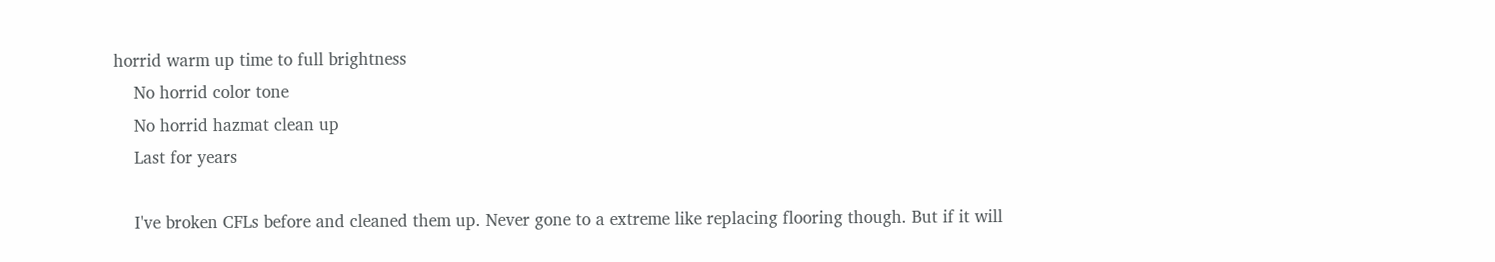horrid warm up time to full brightness
    No horrid color tone
    No horrid hazmat clean up
    Last for years

    I've broken CFLs before and cleaned them up. Never gone to a extreme like replacing flooring though. But if it will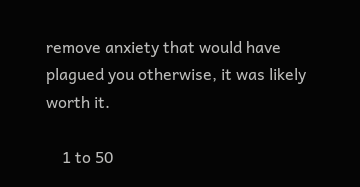remove anxiety that would have plagued you otherwise, it was likely worth it.

    1 to 50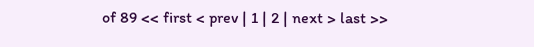of 89 << first < prev | 1 | 2 | next > last >>